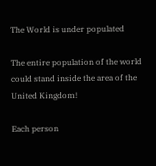The World is under populated

The entire population of the world could stand inside the area of the United Kingdom!

Each person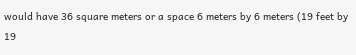would have 36 square meters or a space 6 meters by 6 meters (19 feet by 19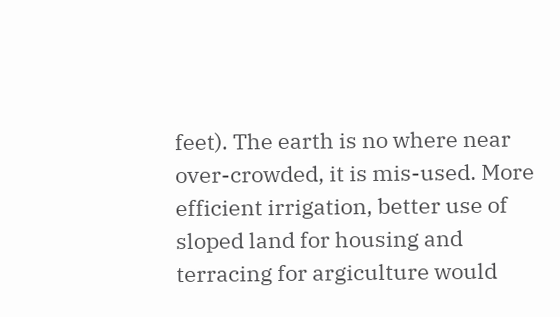feet). The earth is no where near over-crowded, it is mis-used. More efficient irrigation, better use of sloped land for housing and terracing for argiculture would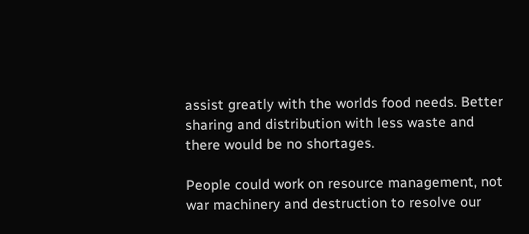assist greatly with the worlds food needs. Better sharing and distribution with less waste and there would be no shortages.

People could work on resource management, not war machinery and destruction to resolve our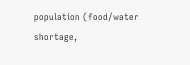population (food/water shortage,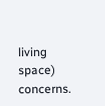living space) concerns.